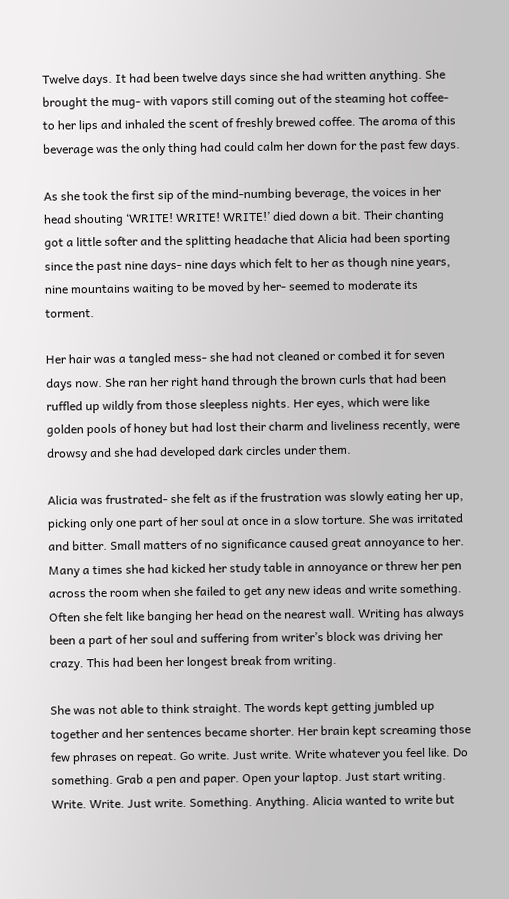Twelve days. It had been twelve days since she had written anything. She brought the mug- with vapors still coming out of the steaming hot coffee- to her lips and inhaled the scent of freshly brewed coffee. The aroma of this beverage was the only thing had could calm her down for the past few days.

As she took the first sip of the mind-numbing beverage, the voices in her head shouting ‘WRITE! WRITE! WRITE!’ died down a bit. Their chanting got a little softer and the splitting headache that Alicia had been sporting since the past nine days- nine days which felt to her as though nine years, nine mountains waiting to be moved by her- seemed to moderate its torment.

Her hair was a tangled mess- she had not cleaned or combed it for seven days now. She ran her right hand through the brown curls that had been ruffled up wildly from those sleepless nights. Her eyes, which were like golden pools of honey but had lost their charm and liveliness recently, were drowsy and she had developed dark circles under them.

Alicia was frustrated- she felt as if the frustration was slowly eating her up, picking only one part of her soul at once in a slow torture. She was irritated and bitter. Small matters of no significance caused great annoyance to her. Many a times she had kicked her study table in annoyance or threw her pen across the room when she failed to get any new ideas and write something. Often she felt like banging her head on the nearest wall. Writing has always been a part of her soul and suffering from writer’s block was driving her crazy. This had been her longest break from writing.

She was not able to think straight. The words kept getting jumbled up together and her sentences became shorter. Her brain kept screaming those few phrases on repeat. Go write. Just write. Write whatever you feel like. Do something. Grab a pen and paper. Open your laptop. Just start writing. Write. Write. Just write. Something. Anything. Alicia wanted to write but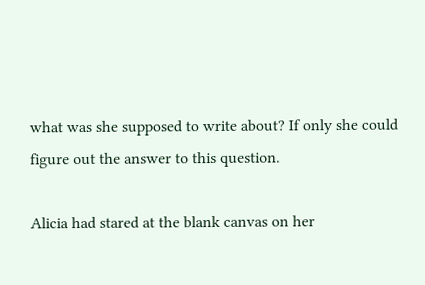what was she supposed to write about? If only she could figure out the answer to this question.

Alicia had stared at the blank canvas on her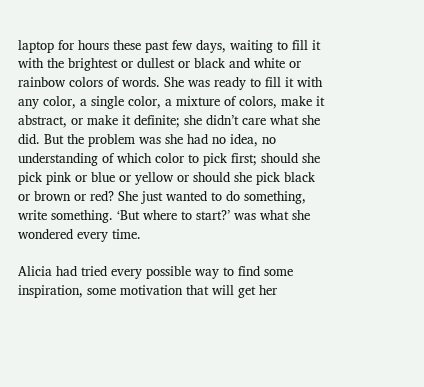laptop for hours these past few days, waiting to fill it with the brightest or dullest or black and white or rainbow colors of words. She was ready to fill it with any color, a single color, a mixture of colors, make it abstract, or make it definite; she didn’t care what she did. But the problem was she had no idea, no understanding of which color to pick first; should she pick pink or blue or yellow or should she pick black or brown or red? She just wanted to do something, write something. ‘But where to start?’ was what she wondered every time.

Alicia had tried every possible way to find some inspiration, some motivation that will get her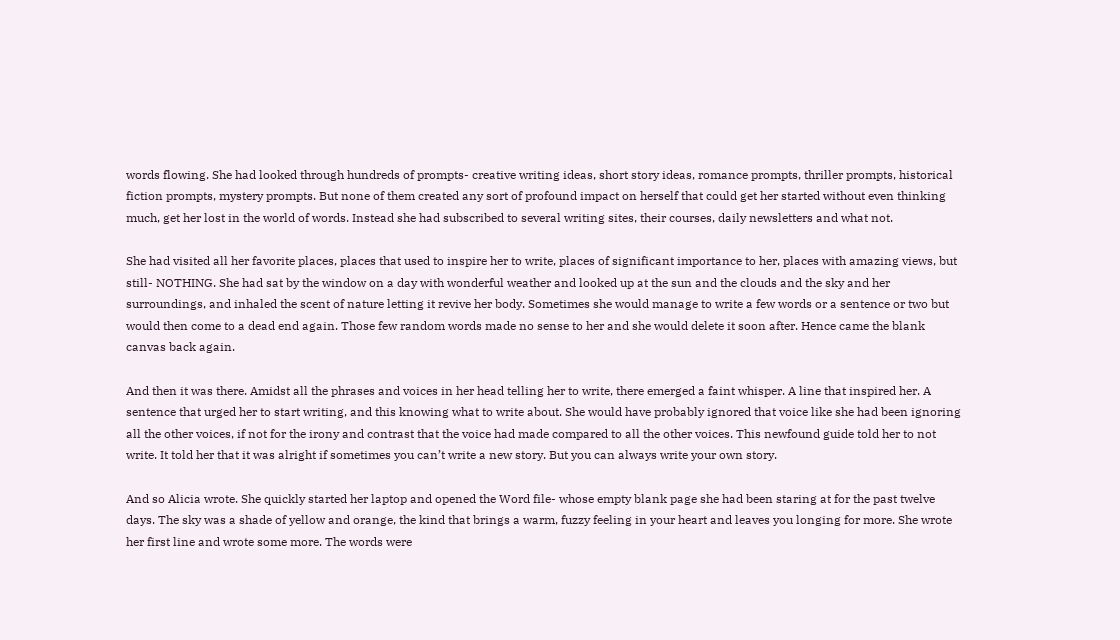words flowing. She had looked through hundreds of prompts- creative writing ideas, short story ideas, romance prompts, thriller prompts, historical fiction prompts, mystery prompts. But none of them created any sort of profound impact on herself that could get her started without even thinking much, get her lost in the world of words. Instead she had subscribed to several writing sites, their courses, daily newsletters and what not.

She had visited all her favorite places, places that used to inspire her to write, places of significant importance to her, places with amazing views, but still- NOTHING. She had sat by the window on a day with wonderful weather and looked up at the sun and the clouds and the sky and her surroundings, and inhaled the scent of nature letting it revive her body. Sometimes she would manage to write a few words or a sentence or two but would then come to a dead end again. Those few random words made no sense to her and she would delete it soon after. Hence came the blank canvas back again.

And then it was there. Amidst all the phrases and voices in her head telling her to write, there emerged a faint whisper. A line that inspired her. A sentence that urged her to start writing, and this knowing what to write about. She would have probably ignored that voice like she had been ignoring all the other voices, if not for the irony and contrast that the voice had made compared to all the other voices. This newfound guide told her to not write. It told her that it was alright if sometimes you can’t write a new story. But you can always write your own story.

And so Alicia wrote. She quickly started her laptop and opened the Word file- whose empty blank page she had been staring at for the past twelve days. The sky was a shade of yellow and orange, the kind that brings a warm, fuzzy feeling in your heart and leaves you longing for more. She wrote her first line and wrote some more. The words were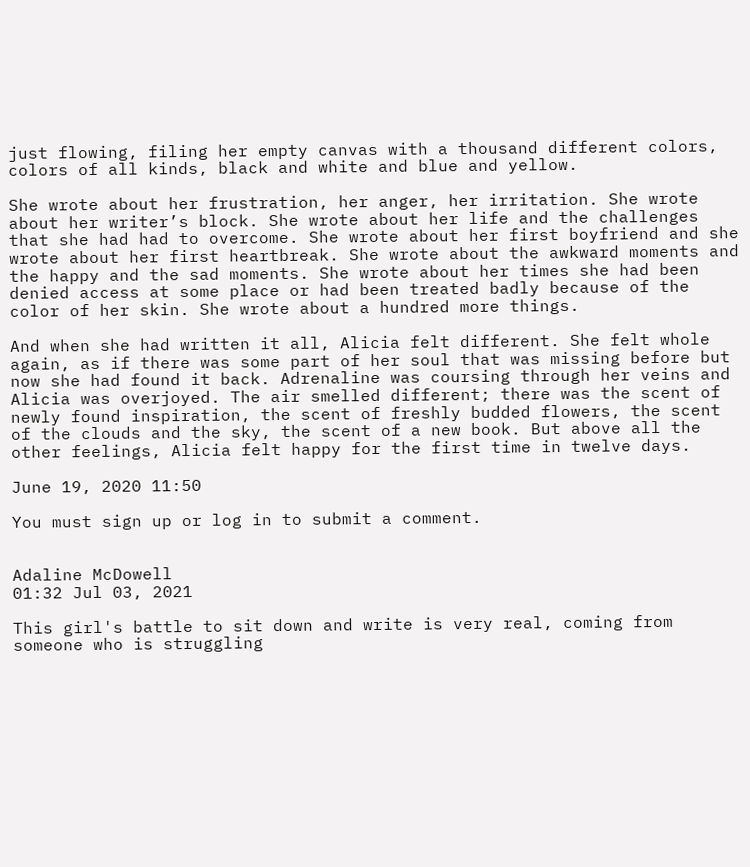just flowing, filing her empty canvas with a thousand different colors, colors of all kinds, black and white and blue and yellow.

She wrote about her frustration, her anger, her irritation. She wrote about her writer’s block. She wrote about her life and the challenges that she had had to overcome. She wrote about her first boyfriend and she wrote about her first heartbreak. She wrote about the awkward moments and the happy and the sad moments. She wrote about her times she had been denied access at some place or had been treated badly because of the color of her skin. She wrote about a hundred more things.

And when she had written it all, Alicia felt different. She felt whole again, as if there was some part of her soul that was missing before but now she had found it back. Adrenaline was coursing through her veins and Alicia was overjoyed. The air smelled different; there was the scent of newly found inspiration, the scent of freshly budded flowers, the scent of the clouds and the sky, the scent of a new book. But above all the other feelings, Alicia felt happy for the first time in twelve days.

June 19, 2020 11:50

You must sign up or log in to submit a comment.


Adaline McDowell
01:32 Jul 03, 2021

This girl's battle to sit down and write is very real, coming from someone who is struggling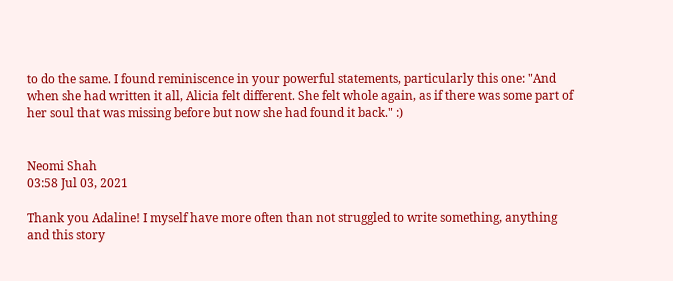to do the same. I found reminiscence in your powerful statements, particularly this one: "And when she had written it all, Alicia felt different. She felt whole again, as if there was some part of her soul that was missing before but now she had found it back." :)


Neomi Shah
03:58 Jul 03, 2021

Thank you Adaline! I myself have more often than not struggled to write something, anything and this story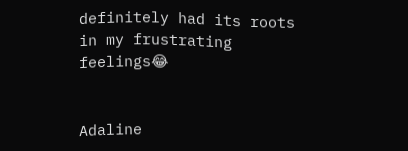definitely had its roots in my frustrating feelings😂


Adaline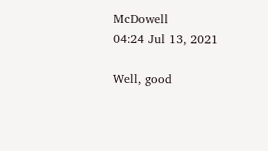McDowell
04:24 Jul 13, 2021

Well, good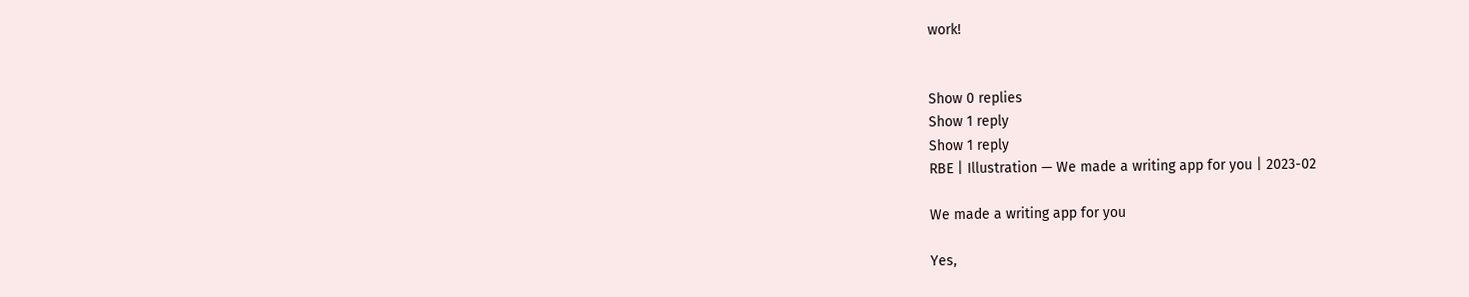work!


Show 0 replies
Show 1 reply
Show 1 reply
RBE | Illustration — We made a writing app for you | 2023-02

We made a writing app for you

Yes,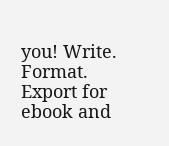you! Write. Format. Export for ebook and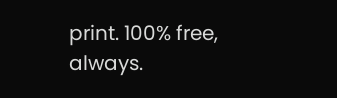print. 100% free, always.